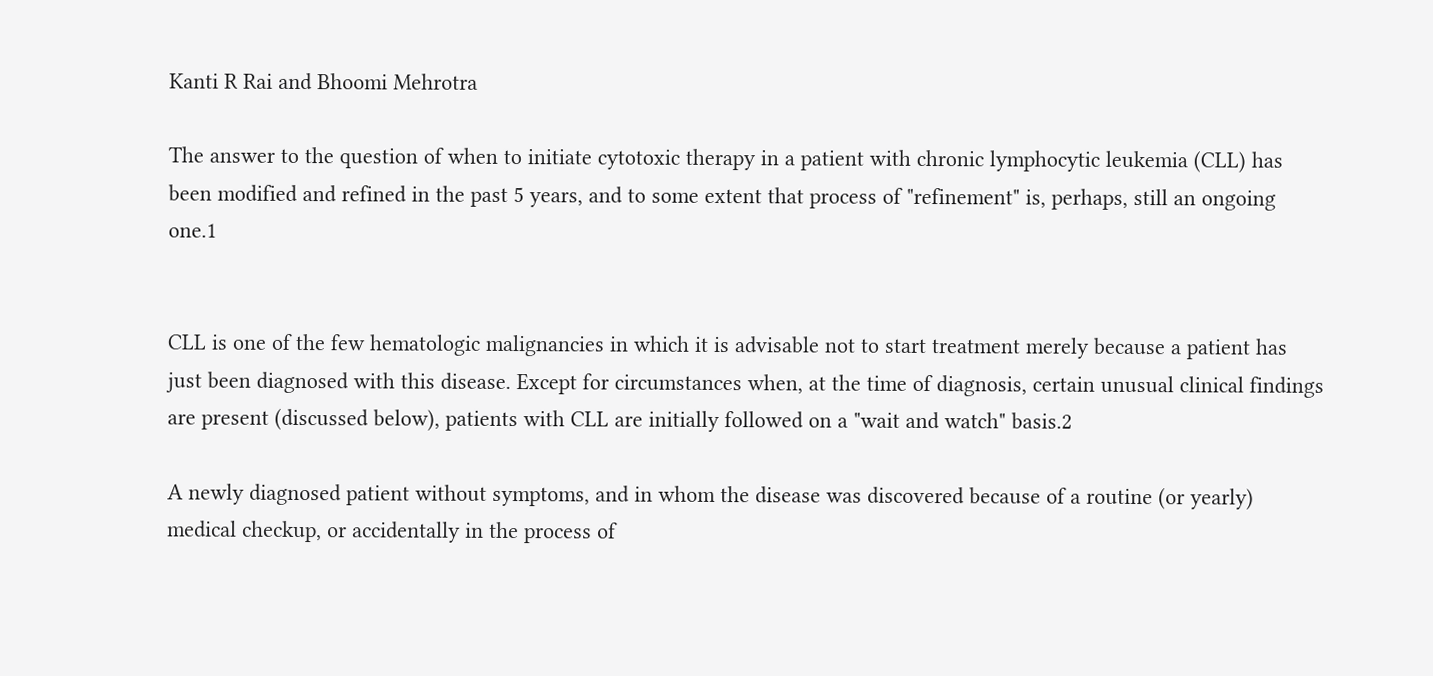Kanti R Rai and Bhoomi Mehrotra

The answer to the question of when to initiate cytotoxic therapy in a patient with chronic lymphocytic leukemia (CLL) has been modified and refined in the past 5 years, and to some extent that process of "refinement" is, perhaps, still an ongoing one.1


CLL is one of the few hematologic malignancies in which it is advisable not to start treatment merely because a patient has just been diagnosed with this disease. Except for circumstances when, at the time of diagnosis, certain unusual clinical findings are present (discussed below), patients with CLL are initially followed on a "wait and watch" basis.2

A newly diagnosed patient without symptoms, and in whom the disease was discovered because of a routine (or yearly) medical checkup, or accidentally in the process of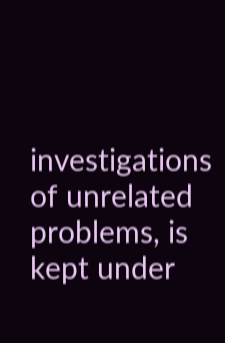investigations of unrelated problems, is kept under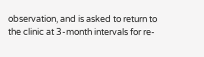observation, and is asked to return to the clinic at 3-month intervals for re-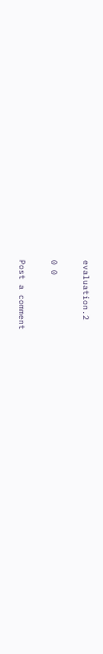evaluation.2

0 0

Post a comment